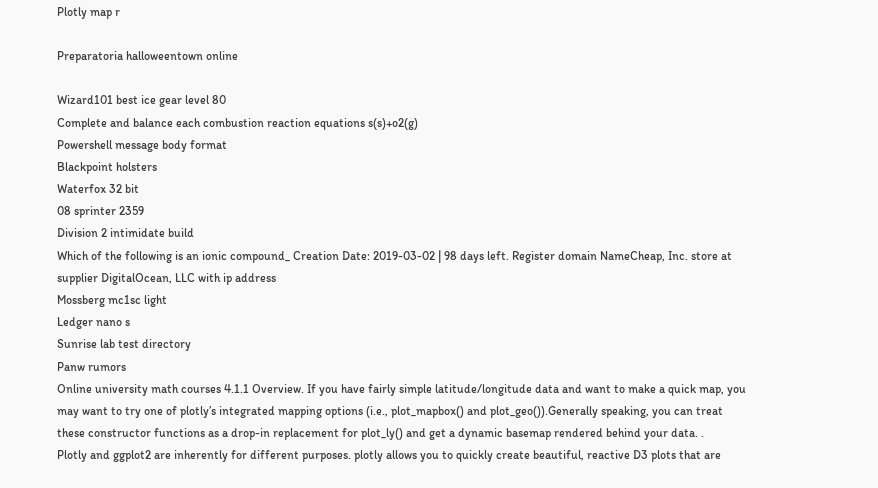Plotly map r

Preparatoria halloweentown online

Wizard101 best ice gear level 80
Complete and balance each combustion reaction equations s(s)+o2(g)
Powershell message body format
Blackpoint holsters
Waterfox 32 bit
08 sprinter 2359
Division 2 intimidate build
Which of the following is an ionic compound_ Creation Date: 2019-03-02 | 98 days left. Register domain NameCheap, Inc. store at supplier DigitalOcean, LLC with ip address
Mossberg mc1sc light
Ledger nano s
Sunrise lab test directory
Panw rumors
Online university math courses 4.1.1 Overview. If you have fairly simple latitude/longitude data and want to make a quick map, you may want to try one of plotly’s integrated mapping options (i.e., plot_mapbox() and plot_geo()).Generally speaking, you can treat these constructor functions as a drop-in replacement for plot_ly() and get a dynamic basemap rendered behind your data. .
Plotly and ggplot2 are inherently for different purposes. plotly allows you to quickly create beautiful, reactive D3 plots that are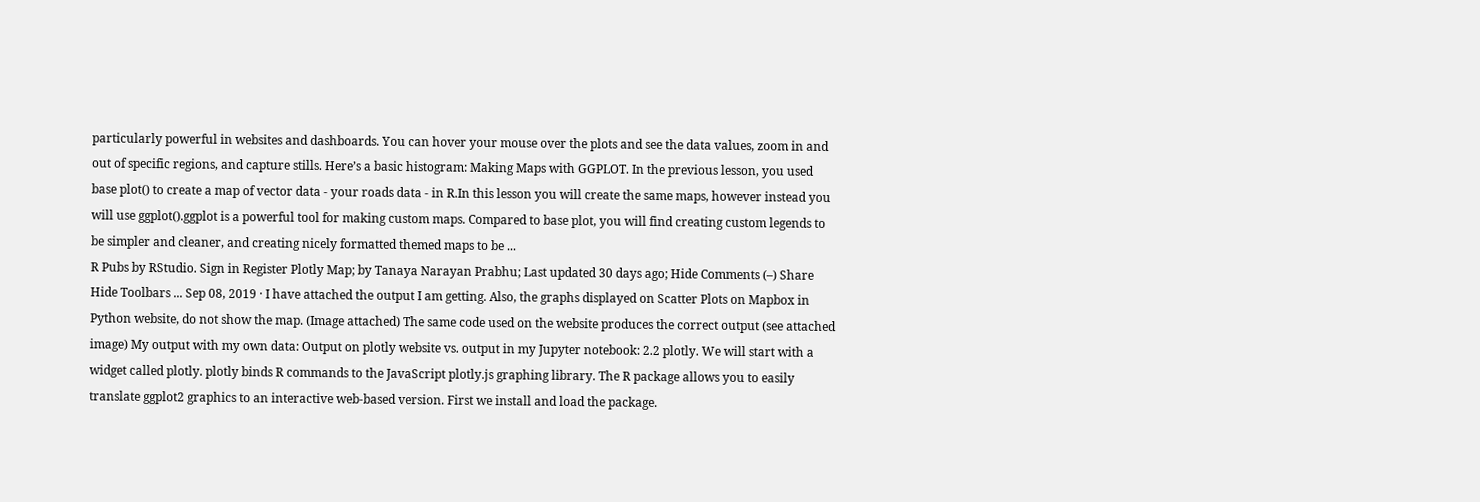particularly powerful in websites and dashboards. You can hover your mouse over the plots and see the data values, zoom in and out of specific regions, and capture stills. Here’s a basic histogram: Making Maps with GGPLOT. In the previous lesson, you used base plot() to create a map of vector data - your roads data - in R.In this lesson you will create the same maps, however instead you will use ggplot().ggplot is a powerful tool for making custom maps. Compared to base plot, you will find creating custom legends to be simpler and cleaner, and creating nicely formatted themed maps to be ...
R Pubs by RStudio. Sign in Register Plotly Map; by Tanaya Narayan Prabhu; Last updated 30 days ago; Hide Comments (–) Share Hide Toolbars ... Sep 08, 2019 · I have attached the output I am getting. Also, the graphs displayed on Scatter Plots on Mapbox in Python website, do not show the map. (Image attached) The same code used on the website produces the correct output (see attached image) My output with my own data: Output on plotly website vs. output in my Jupyter notebook: 2.2 plotly. We will start with a widget called plotly. plotly binds R commands to the JavaScript plotly.js graphing library. The R package allows you to easily translate ggplot2 graphics to an interactive web-based version. First we install and load the package.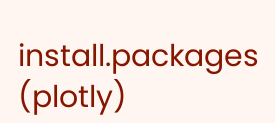install.packages (plotly)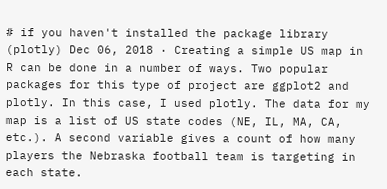# if you haven't installed the package library (plotly) Dec 06, 2018 · Creating a simple US map in R can be done in a number of ways. Two popular packages for this type of project are ggplot2 and plotly. In this case, I used plotly. The data for my map is a list of US state codes (NE, IL, MA, CA, etc.). A second variable gives a count of how many players the Nebraska football team is targeting in each state.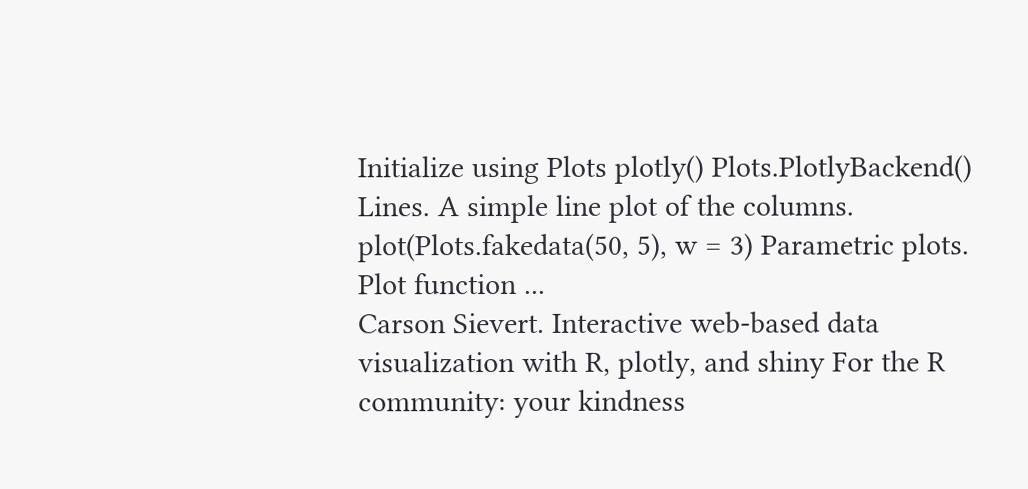Initialize using Plots plotly() Plots.PlotlyBackend() Lines. A simple line plot of the columns. plot(Plots.fakedata(50, 5), w = 3) Parametric plots. Plot function ...
Carson Sievert. Interactive web-based data visualization with R, plotly, and shiny For the R community: your kindness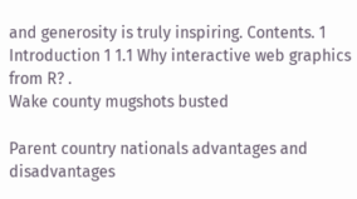and generosity is truly inspiring. Contents. 1 Introduction 1 1.1 Why interactive web graphics from R? .
Wake county mugshots busted

Parent country nationals advantages and disadvantages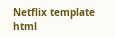Netflix template html